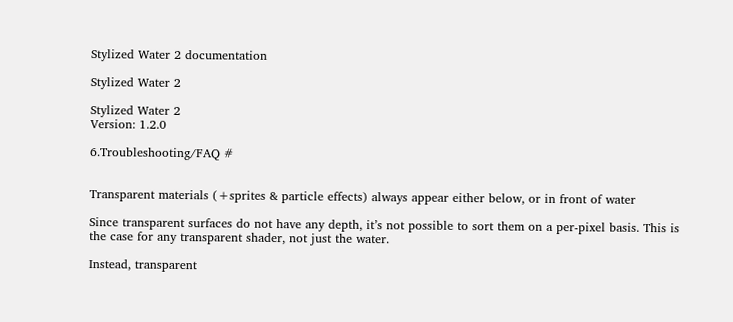Stylized Water 2 documentation

Stylized Water 2

Stylized Water 2
Version: 1.2.0

6.Troubleshooting/FAQ #


Transparent materials (+sprites & particle effects) always appear either below, or in front of water

Since transparent surfaces do not have any depth, it’s not possible to sort them on a per-pixel basis. This is the case for any transparent shader, not just the water.

Instead, transparent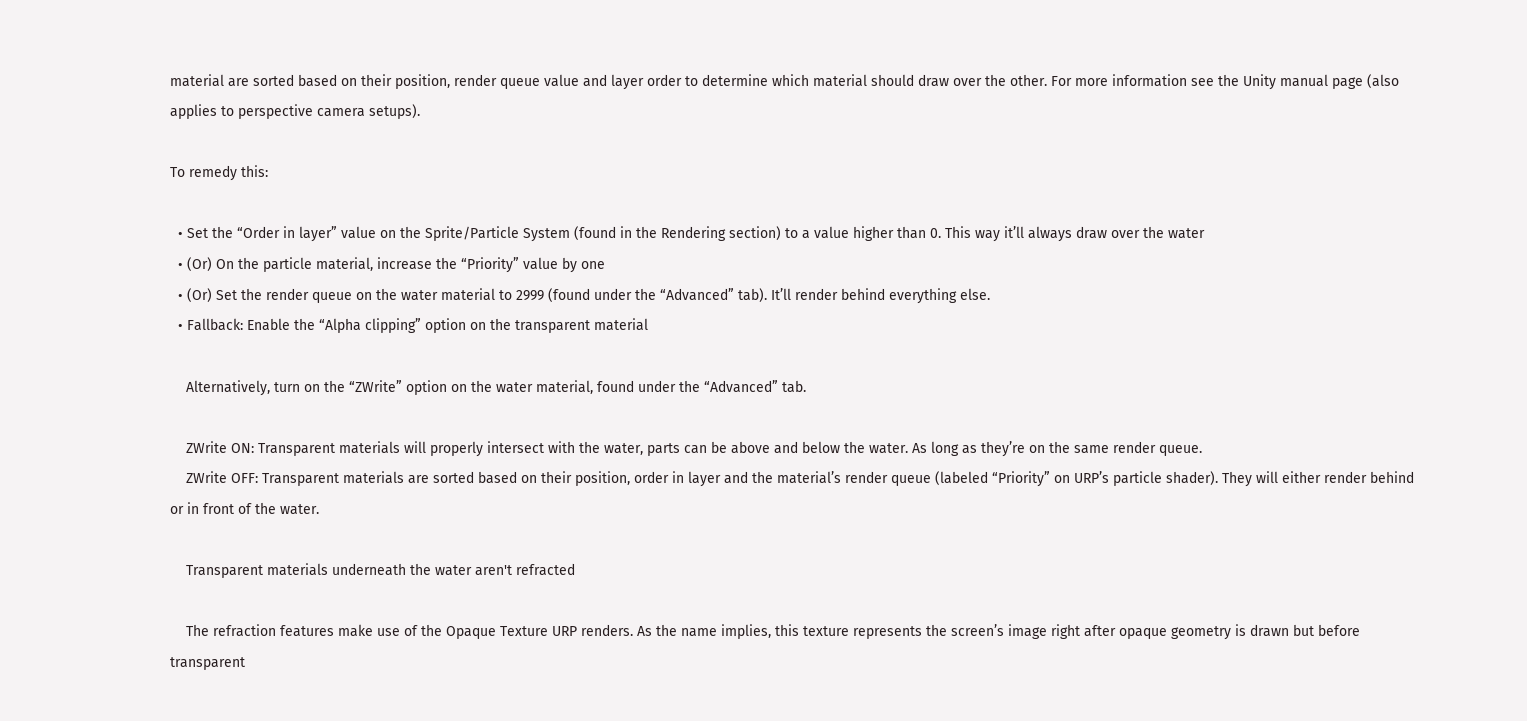material are sorted based on their position, render queue value and layer order to determine which material should draw over the other. For more information see the Unity manual page (also applies to perspective camera setups).

To remedy this:

  • Set the “Order in layer” value on the Sprite/Particle System (found in the Rendering section) to a value higher than 0. This way it’ll always draw over the water
  • (Or) On the particle material, increase the “Priority” value by one
  • (Or) Set the render queue on the water material to 2999 (found under the “Advanced” tab). It’ll render behind everything else.
  • Fallback: Enable the “Alpha clipping” option on the transparent material

    Alternatively, turn on the “ZWrite” option on the water material, found under the “Advanced” tab.

    ZWrite ON: Transparent materials will properly intersect with the water, parts can be above and below the water. As long as they’re on the same render queue.
    ZWrite OFF: Transparent materials are sorted based on their position, order in layer and the material’s render queue (labeled “Priority” on URP’s particle shader). They will either render behind or in front of the water.

    Transparent materials underneath the water aren't refracted

    The refraction features make use of the Opaque Texture URP renders. As the name implies, this texture represents the screen’s image right after opaque geometry is drawn but before transparent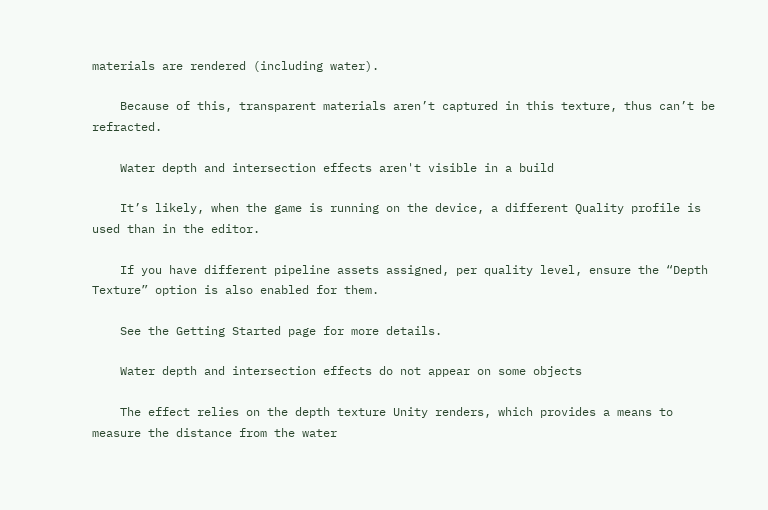materials are rendered (including water).

    Because of this, transparent materials aren’t captured in this texture, thus can’t be refracted.

    Water depth and intersection effects aren't visible in a build

    It’s likely, when the game is running on the device, a different Quality profile is used than in the editor.

    If you have different pipeline assets assigned, per quality level, ensure the “Depth Texture” option is also enabled for them.

    See the Getting Started page for more details.

    Water depth and intersection effects do not appear on some objects

    The effect relies on the depth texture Unity renders, which provides a means to measure the distance from the water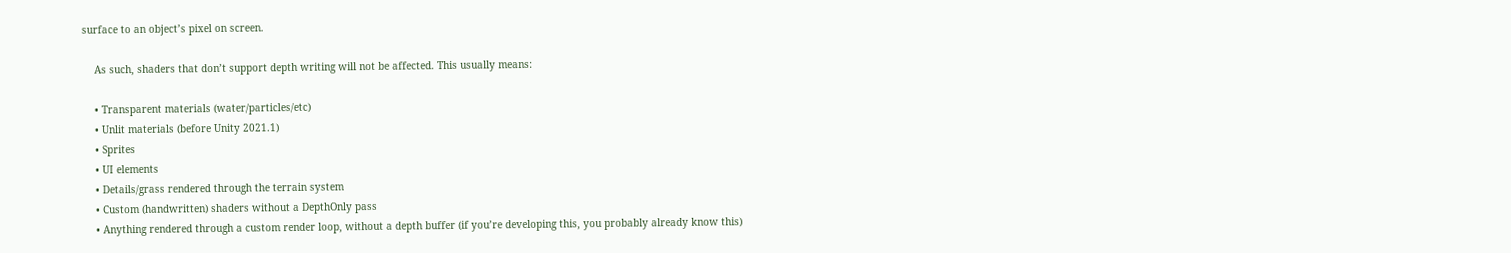surface to an object’s pixel on screen.

    As such, shaders that don’t support depth writing will not be affected. This usually means:

    • Transparent materials (water/particles/etc)
    • Unlit materials (before Unity 2021.1)
    • Sprites
    • UI elements
    • Details/grass rendered through the terrain system
    • Custom (handwritten) shaders without a DepthOnly pass
    • Anything rendered through a custom render loop, without a depth buffer (if you’re developing this, you probably already know this)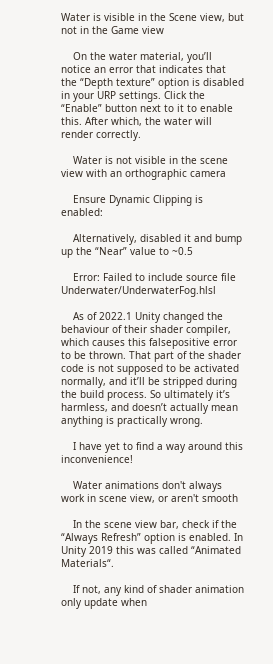Water is visible in the Scene view, but not in the Game view

    On the water material, you’ll notice an error that indicates that the “Depth texture” option is disabled in your URP settings. Click the “Enable” button next to it to enable this. After which, the water will render correctly.

    Water is not visible in the scene view with an orthographic camera

    Ensure Dynamic Clipping is enabled:

    Alternatively, disabled it and bump up the “Near” value to ~0.5

    Error: Failed to include source file Underwater/UnderwaterFog.hlsl

    As of 2022.1 Unity changed the behaviour of their shader compiler, which causes this falsepositive error to be thrown. That part of the shader code is not supposed to be activated normally, and it’ll be stripped during the build process. So ultimately it’s harmless, and doesn’t actually mean anything is practically wrong.

    I have yet to find a way around this inconvenience!

    Water animations don't always work in scene view, or aren't smooth

    In the scene view bar, check if the “Always Refresh” option is enabled. In Unity 2019 this was called “Animated Materials“.

    If not, any kind of shader animation only update when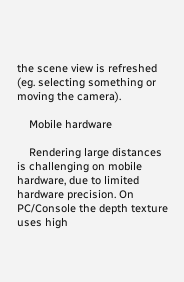the scene view is refreshed (eg. selecting something or moving the camera).

    Mobile hardware

    Rendering large distances is challenging on mobile hardware, due to limited hardware precision. On PC/Console the depth texture uses high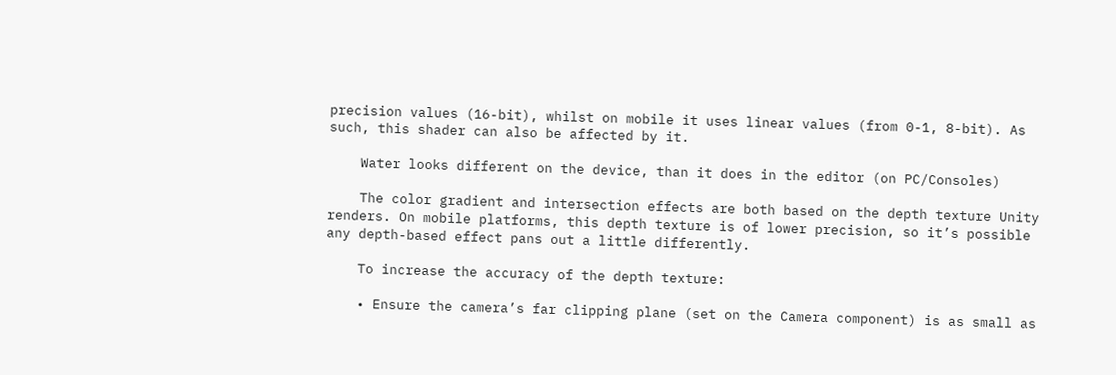precision values (16-bit), whilst on mobile it uses linear values (from 0-1, 8-bit). As such, this shader can also be affected by it.

    Water looks different on the device, than it does in the editor (on PC/Consoles)

    The color gradient and intersection effects are both based on the depth texture Unity renders. On mobile platforms, this depth texture is of lower precision, so it’s possible any depth-based effect pans out a little differently.

    To increase the accuracy of the depth texture:

    • Ensure the camera’s far clipping plane (set on the Camera component) is as small as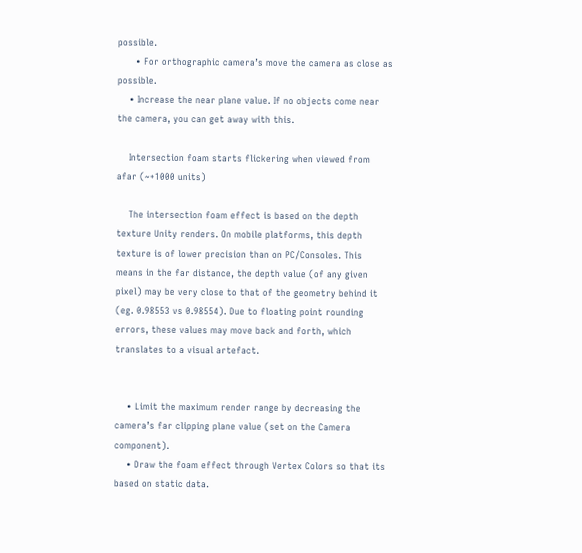possible.
      • For orthographic camera’s move the camera as close as possible.
    • Increase the near plane value. If no objects come near the camera, you can get away with this.

    Intersection foam starts flickering when viewed from afar (~+1000 units)

    The intersection foam effect is based on the depth texture Unity renders. On mobile platforms, this depth texture is of lower precision than on PC/Consoles. This means in the far distance, the depth value (of any given pixel) may be very close to that of the geometry behind it (eg. 0.98553 vs 0.98554). Due to floating point rounding errors, these values may move back and forth, which translates to a visual artefact.


    • Limit the maximum render range by decreasing the camera’s far clipping plane value (set on the Camera component).
    • Draw the foam effect through Vertex Colors so that its based on static data.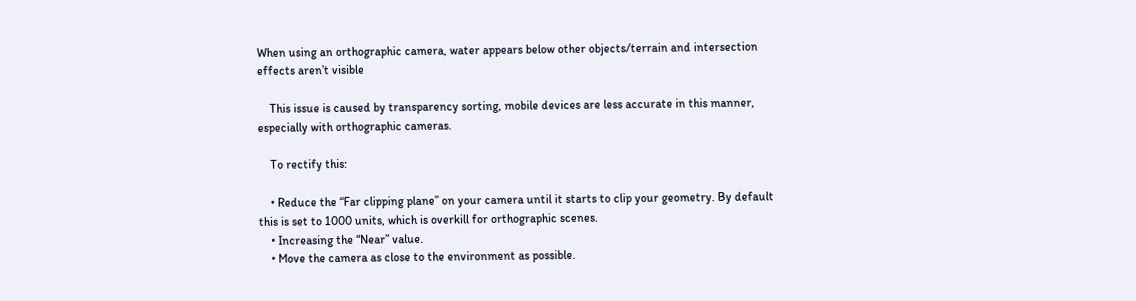When using an orthographic camera, water appears below other objects/terrain and intersection effects aren’t visible

    This issue is caused by transparency sorting, mobile devices are less accurate in this manner, especially with orthographic cameras.

    To rectify this:

    • Reduce the “Far clipping plane” on your camera until it starts to clip your geometry. By default this is set to 1000 units, which is overkill for orthographic scenes.
    • Increasing the “Near” value.
    • Move the camera as close to the environment as possible.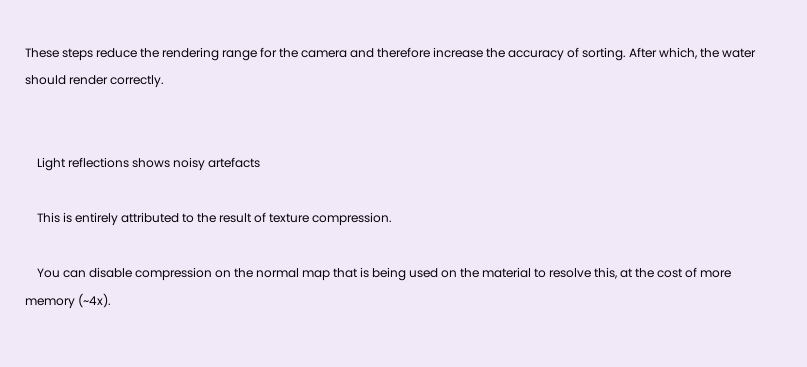These steps reduce the rendering range for the camera and therefore increase the accuracy of sorting. After which, the water should render correctly.


    Light reflections shows noisy artefacts

    This is entirely attributed to the result of texture compression.

    You can disable compression on the normal map that is being used on the material to resolve this, at the cost of more memory (~4x).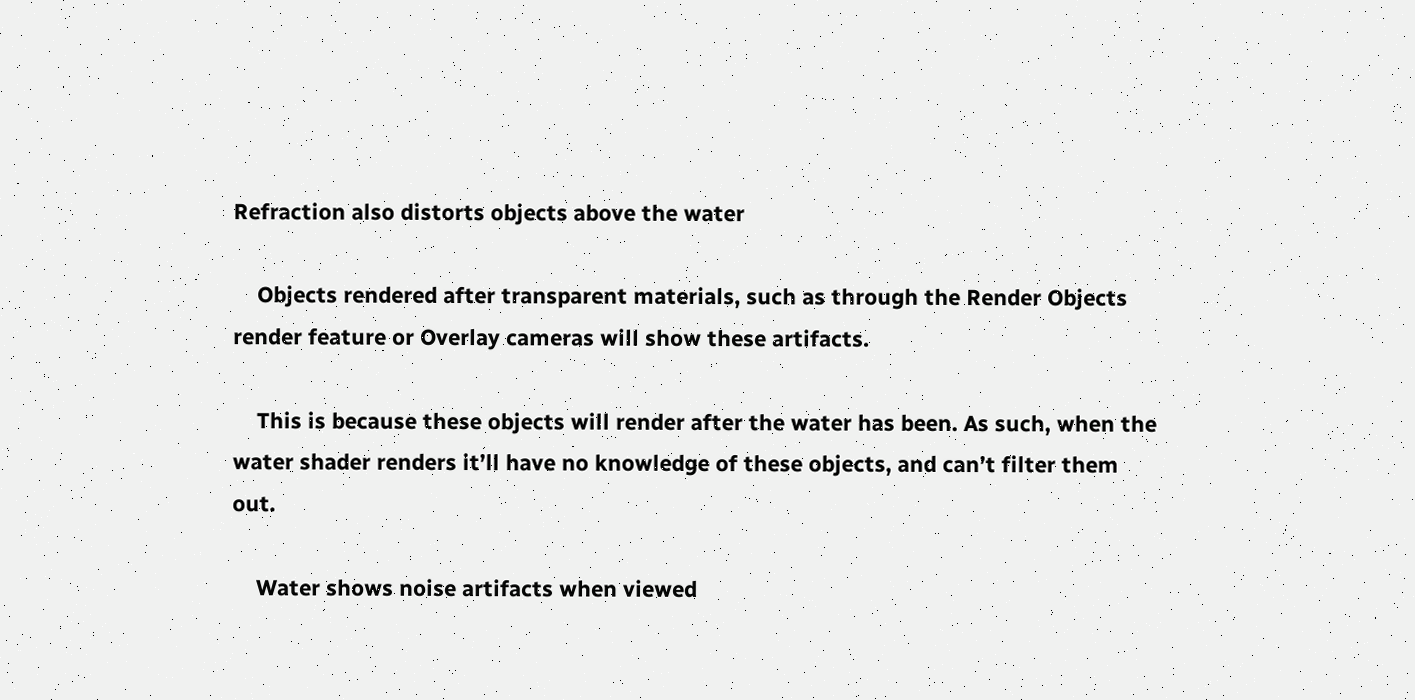Refraction also distorts objects above the water

    Objects rendered after transparent materials, such as through the Render Objects render feature or Overlay cameras will show these artifacts.

    This is because these objects will render after the water has been. As such, when the water shader renders it’ll have no knowledge of these objects, and can’t filter them out.

    Water shows noise artifacts when viewed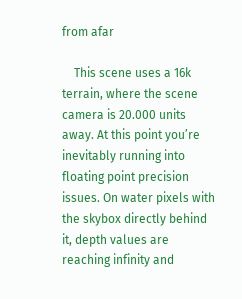from afar

    This scene uses a 16k terrain, where the scene camera is 20.000 units away. At this point you’re inevitably running into floating point precision issues. On water pixels with the skybox directly behind it, depth values are reaching infinity and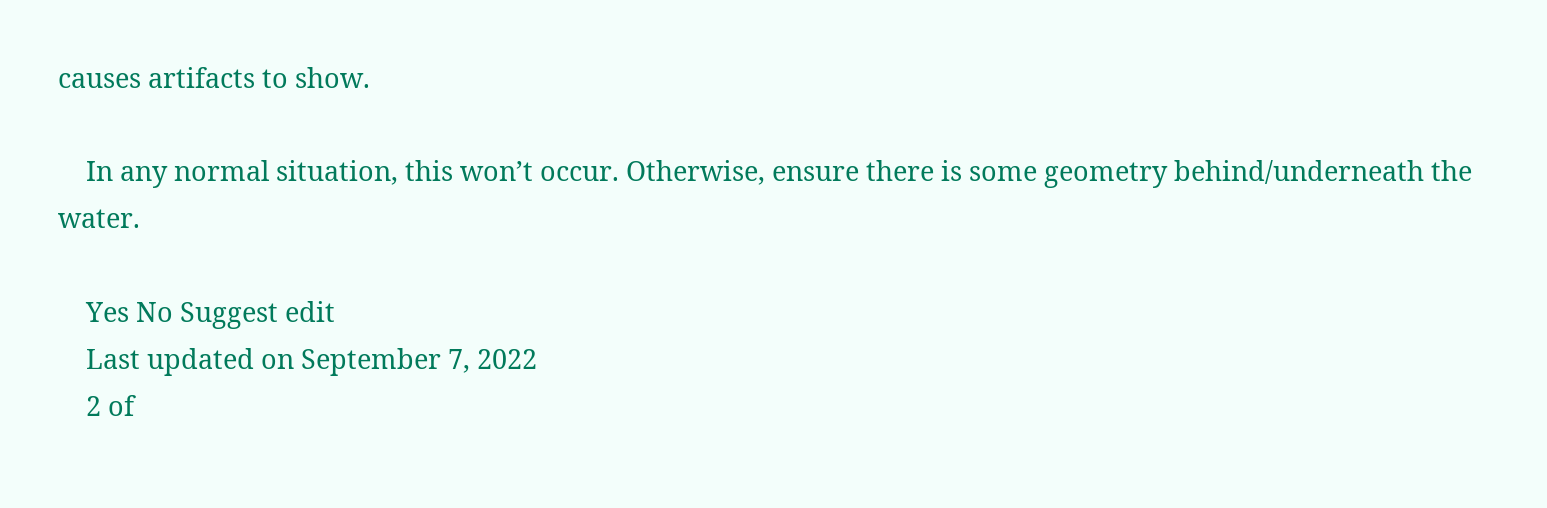causes artifacts to show.

    In any normal situation, this won’t occur. Otherwise, ensure there is some geometry behind/underneath the water.

    Yes No Suggest edit
    Last updated on September 7, 2022
    2 of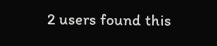2 users found this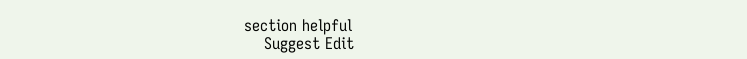section helpful
    Suggest Edit